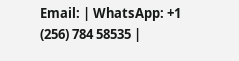Email: | WhatsApp: +1 (256) 784 58535 |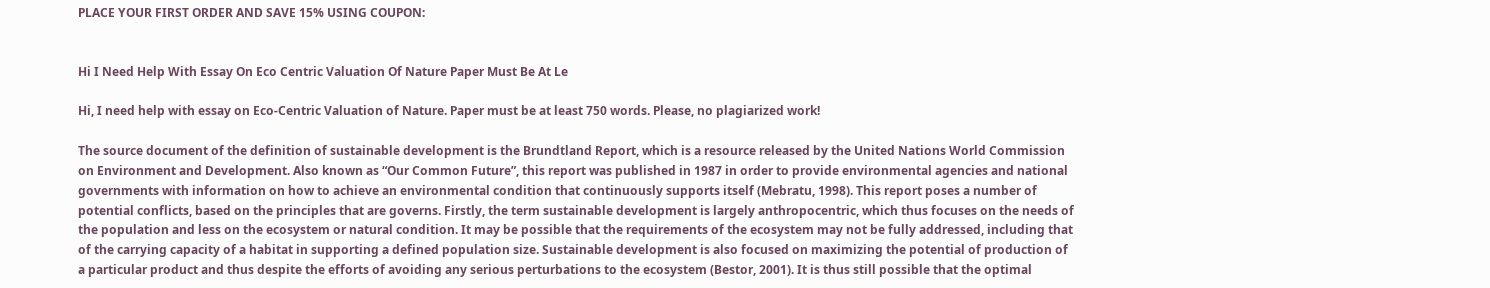PLACE YOUR FIRST ORDER AND SAVE 15% USING COUPON:


Hi I Need Help With Essay On Eco Centric Valuation Of Nature Paper Must Be At Le

Hi, I need help with essay on Eco-Centric Valuation of Nature. Paper must be at least 750 words. Please, no plagiarized work!

The source document of the definition of sustainable development is the Brundtland Report, which is a resource released by the United Nations World Commission on Environment and Development. Also known as “Our Common Future”, this report was published in 1987 in order to provide environmental agencies and national governments with information on how to achieve an environmental condition that continuously supports itself (Mebratu, 1998). This report poses a number of potential conflicts, based on the principles that are governs. Firstly, the term sustainable development is largely anthropocentric, which thus focuses on the needs of the population and less on the ecosystem or natural condition. It may be possible that the requirements of the ecosystem may not be fully addressed, including that of the carrying capacity of a habitat in supporting a defined population size. Sustainable development is also focused on maximizing the potential of production of a particular product and thus despite the efforts of avoiding any serious perturbations to the ecosystem (Bestor, 2001). It is thus still possible that the optimal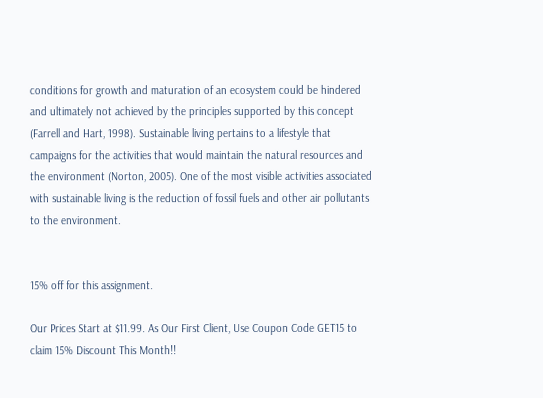conditions for growth and maturation of an ecosystem could be hindered and ultimately not achieved by the principles supported by this concept (Farrell and Hart, 1998). Sustainable living pertains to a lifestyle that campaigns for the activities that would maintain the natural resources and the environment (Norton, 2005). One of the most visible activities associated with sustainable living is the reduction of fossil fuels and other air pollutants to the environment.


15% off for this assignment.

Our Prices Start at $11.99. As Our First Client, Use Coupon Code GET15 to claim 15% Discount This Month!!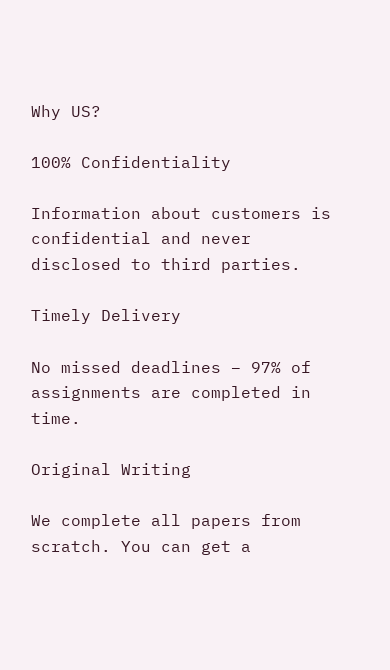Why US?

100% Confidentiality

Information about customers is confidential and never disclosed to third parties.

Timely Delivery

No missed deadlines – 97% of assignments are completed in time.

Original Writing

We complete all papers from scratch. You can get a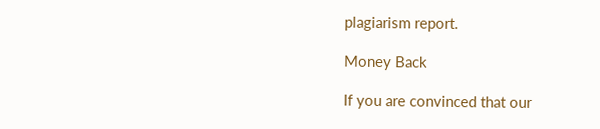plagiarism report.

Money Back

If you are convinced that our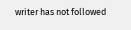writer has not followed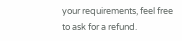your requirements, feel free to ask for a refund.